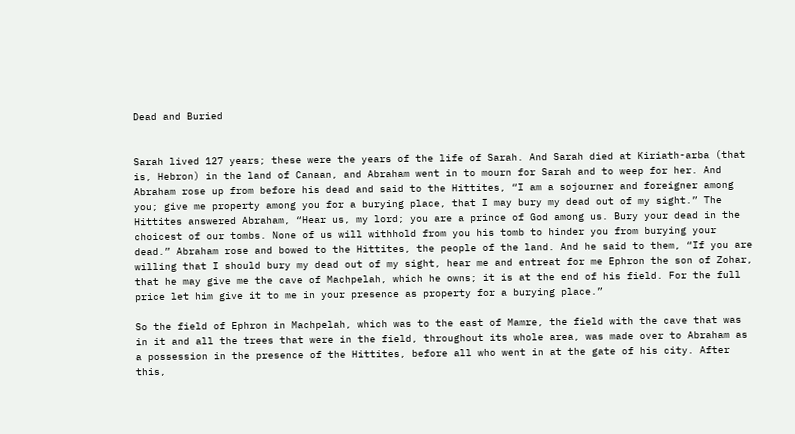Dead and Buried


Sarah lived 127 years; these were the years of the life of Sarah. And Sarah died at Kiriath-arba (that is, Hebron) in the land of Canaan, and Abraham went in to mourn for Sarah and to weep for her. And Abraham rose up from before his dead and said to the Hittites, “I am a sojourner and foreigner among you; give me property among you for a burying place, that I may bury my dead out of my sight.” The Hittites answered Abraham, “Hear us, my lord; you are a prince of God among us. Bury your dead in the choicest of our tombs. None of us will withhold from you his tomb to hinder you from burying your dead.” Abraham rose and bowed to the Hittites, the people of the land. And he said to them, “If you are willing that I should bury my dead out of my sight, hear me and entreat for me Ephron the son of Zohar, that he may give me the cave of Machpelah, which he owns; it is at the end of his field. For the full price let him give it to me in your presence as property for a burying place.”

So the field of Ephron in Machpelah, which was to the east of Mamre, the field with the cave that was in it and all the trees that were in the field, throughout its whole area, was made over to Abraham as a possession in the presence of the Hittites, before all who went in at the gate of his city. After this,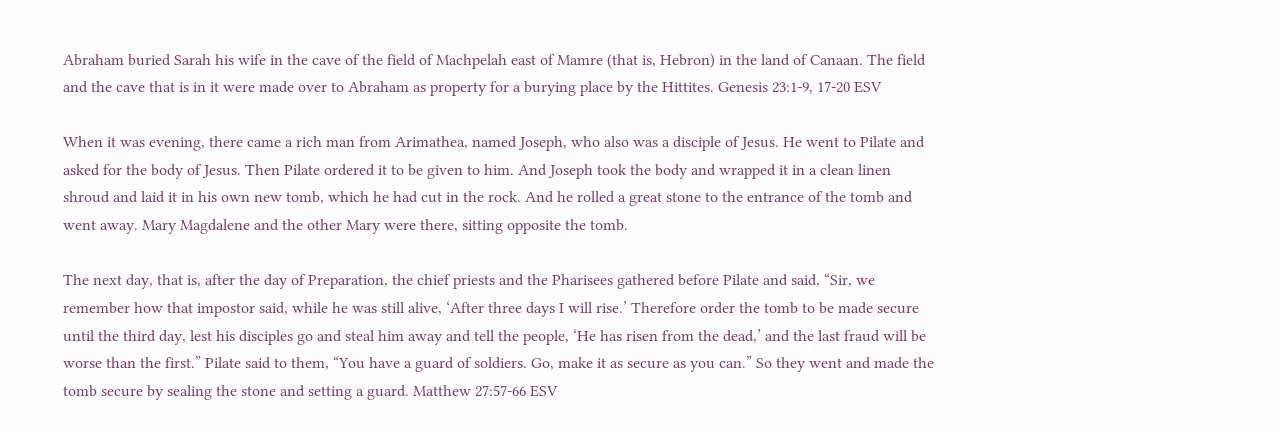Abraham buried Sarah his wife in the cave of the field of Machpelah east of Mamre (that is, Hebron) in the land of Canaan. The field and the cave that is in it were made over to Abraham as property for a burying place by the Hittites. Genesis 23:1-9, 17-20 ESV

When it was evening, there came a rich man from Arimathea, named Joseph, who also was a disciple of Jesus. He went to Pilate and asked for the body of Jesus. Then Pilate ordered it to be given to him. And Joseph took the body and wrapped it in a clean linen shroud and laid it in his own new tomb, which he had cut in the rock. And he rolled a great stone to the entrance of the tomb and went away. Mary Magdalene and the other Mary were there, sitting opposite the tomb.

The next day, that is, after the day of Preparation, the chief priests and the Pharisees gathered before Pilate and said, “Sir, we remember how that impostor said, while he was still alive, ‘After three days I will rise.’ Therefore order the tomb to be made secure until the third day, lest his disciples go and steal him away and tell the people, ‘He has risen from the dead,’ and the last fraud will be worse than the first.” Pilate said to them, “You have a guard of soldiers. Go, make it as secure as you can.” So they went and made the tomb secure by sealing the stone and setting a guard. Matthew 27:57-66 ESV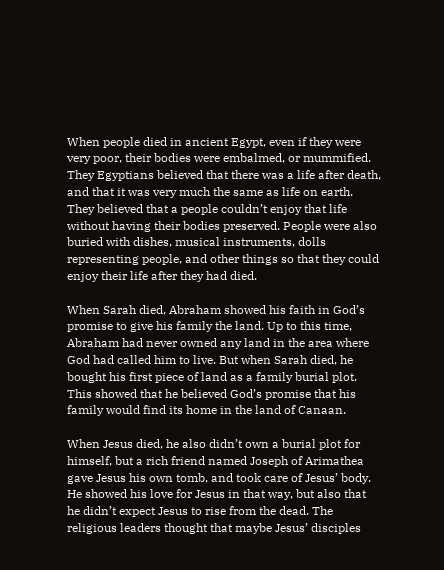When people died in ancient Egypt, even if they were very poor, their bodies were embalmed, or mummified. They Egyptians believed that there was a life after death, and that it was very much the same as life on earth. They believed that a people couldn’t enjoy that life without having their bodies preserved. People were also buried with dishes, musical instruments, dolls representing people, and other things so that they could enjoy their life after they had died.

When Sarah died, Abraham showed his faith in God’s promise to give his family the land. Up to this time, Abraham had never owned any land in the area where God had called him to live. But when Sarah died, he bought his first piece of land as a family burial plot. This showed that he believed God’s promise that his family would find its home in the land of Canaan.

When Jesus died, he also didn’t own a burial plot for himself, but a rich friend named Joseph of Arimathea gave Jesus his own tomb, and took care of Jesus’ body. He showed his love for Jesus in that way, but also that he didn’t expect Jesus to rise from the dead. The religious leaders thought that maybe Jesus’ disciples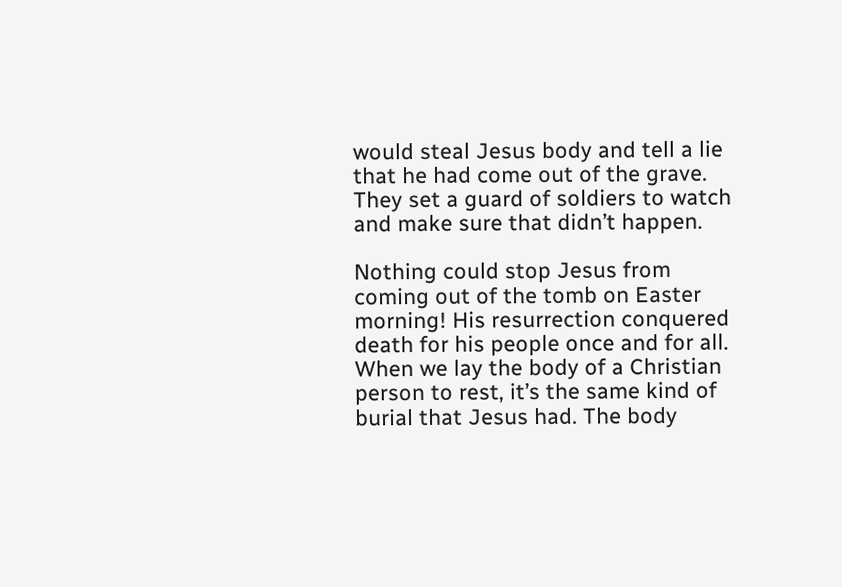would steal Jesus body and tell a lie that he had come out of the grave. They set a guard of soldiers to watch and make sure that didn’t happen.

Nothing could stop Jesus from coming out of the tomb on Easter morning! His resurrection conquered death for his people once and for all. When we lay the body of a Christian person to rest, it’s the same kind of burial that Jesus had. The body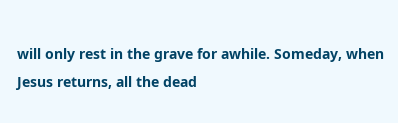will only rest in the grave for awhile. Someday, when Jesus returns, all the dead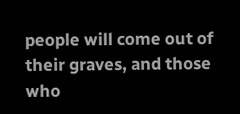people will come out of their graves, and those who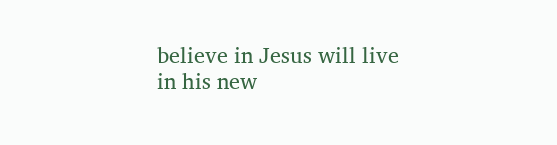believe in Jesus will live in his new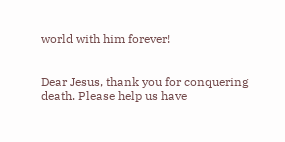world with him forever!


Dear Jesus, thank you for conquering death. Please help us have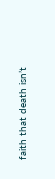faith that death isn’t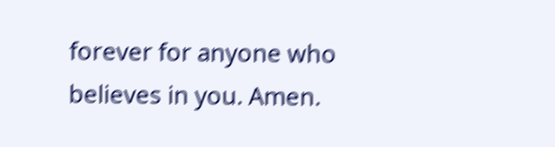forever for anyone who believes in you. Amen.